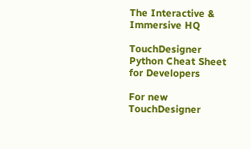The Interactive & Immersive HQ

TouchDesigner Python Cheat Sheet for Developers

For new TouchDesigner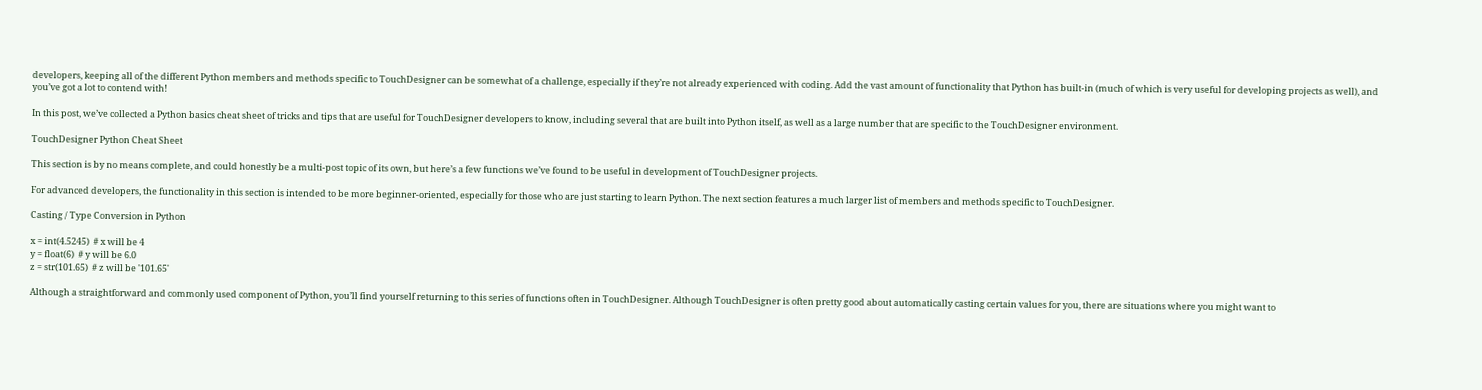developers, keeping all of the different Python members and methods specific to TouchDesigner can be somewhat of a challenge, especially if they’re not already experienced with coding. Add the vast amount of functionality that Python has built-in (much of which is very useful for developing projects as well), and you’ve got a lot to contend with!

In this post, we’ve collected a Python basics cheat sheet of tricks and tips that are useful for TouchDesigner developers to know, including several that are built into Python itself, as well as a large number that are specific to the TouchDesigner environment.

TouchDesigner Python Cheat Sheet

This section is by no means complete, and could honestly be a multi-post topic of its own, but here’s a few functions we’ve found to be useful in development of TouchDesigner projects.

For advanced developers, the functionality in this section is intended to be more beginner-oriented, especially for those who are just starting to learn Python. The next section features a much larger list of members and methods specific to TouchDesigner.

Casting / Type Conversion in Python

x = int(4.5245)  # x will be 4
y = float(6)  # y will be 6.0
z = str(101.65)  # z will be '101.65'

Although a straightforward and commonly used component of Python, you’ll find yourself returning to this series of functions often in TouchDesigner. Although TouchDesigner is often pretty good about automatically casting certain values for you, there are situations where you might want to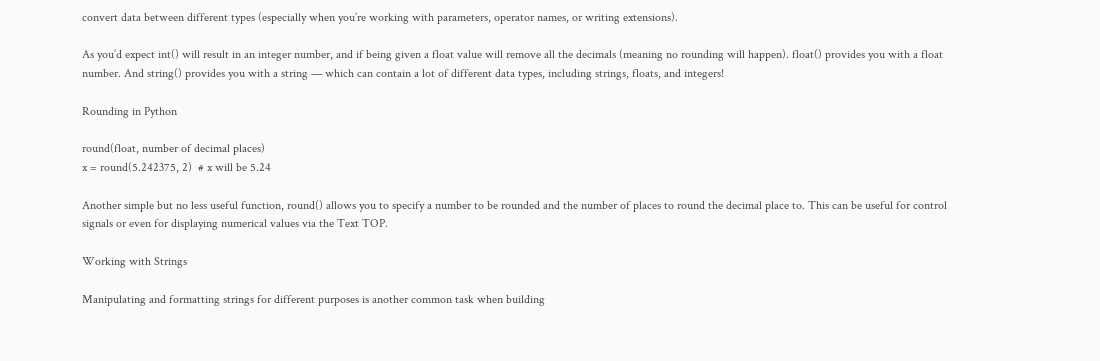convert data between different types (especially when you’re working with parameters, operator names, or writing extensions).

As you’d expect int() will result in an integer number, and if being given a float value will remove all the decimals (meaning no rounding will happen). float() provides you with a float number. And string() provides you with a string — which can contain a lot of different data types, including strings, floats, and integers!

Rounding in Python

round(float, number of decimal places)
x = round(5.242375, 2)  # x will be 5.24

Another simple but no less useful function, round() allows you to specify a number to be rounded and the number of places to round the decimal place to. This can be useful for control signals or even for displaying numerical values via the Text TOP.

Working with Strings

Manipulating and formatting strings for different purposes is another common task when building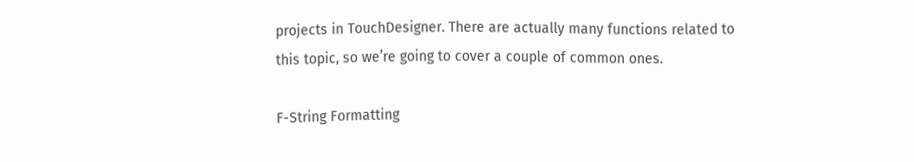projects in TouchDesigner. There are actually many functions related to this topic, so we’re going to cover a couple of common ones.

F-String Formatting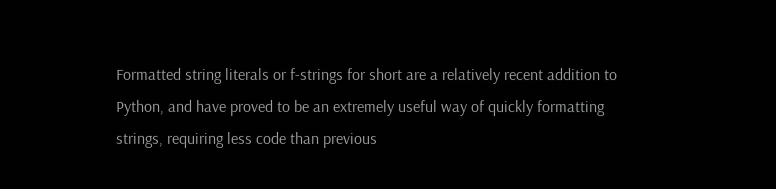Formatted string literals or f-strings for short are a relatively recent addition to Python, and have proved to be an extremely useful way of quickly formatting strings, requiring less code than previous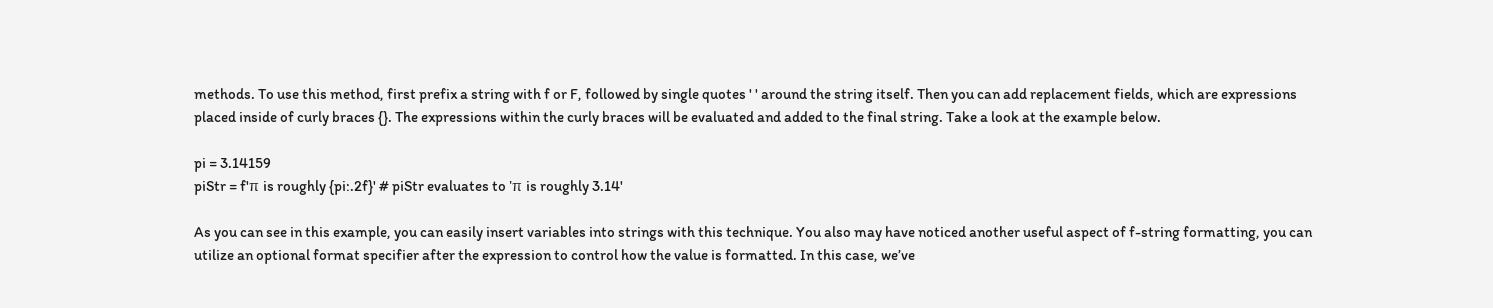methods. To use this method, first prefix a string with f or F, followed by single quotes ' ' around the string itself. Then you can add replacement fields, which are expressions placed inside of curly braces {}. The expressions within the curly braces will be evaluated and added to the final string. Take a look at the example below.

pi = 3.14159
piStr = f'π is roughly {pi:.2f}' # piStr evaluates to 'π is roughly 3.14'

As you can see in this example, you can easily insert variables into strings with this technique. You also may have noticed another useful aspect of f-string formatting, you can utilize an optional format specifier after the expression to control how the value is formatted. In this case, we’ve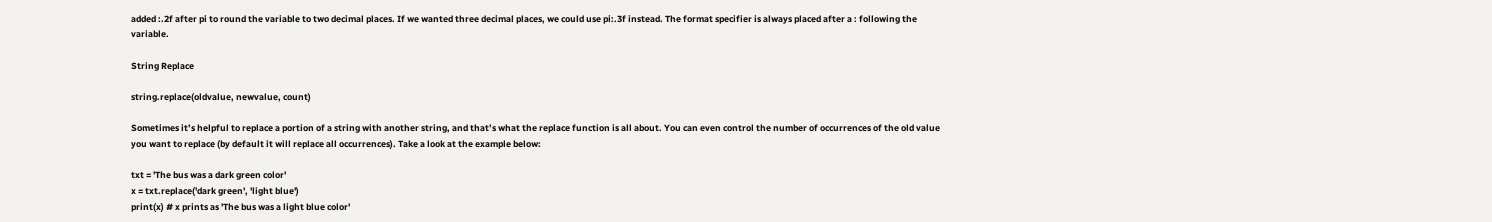added :.2f after pi to round the variable to two decimal places. If we wanted three decimal places, we could use pi:.3f instead. The format specifier is always placed after a : following the variable.

String Replace

string.replace(oldvalue, newvalue, count)

Sometimes it’s helpful to replace a portion of a string with another string, and that’s what the replace function is all about. You can even control the number of occurrences of the old value you want to replace (by default it will replace all occurrences). Take a look at the example below:

txt = 'The bus was a dark green color'
x = txt.replace('dark green', 'light blue')
print(x) # x prints as 'The bus was a light blue color'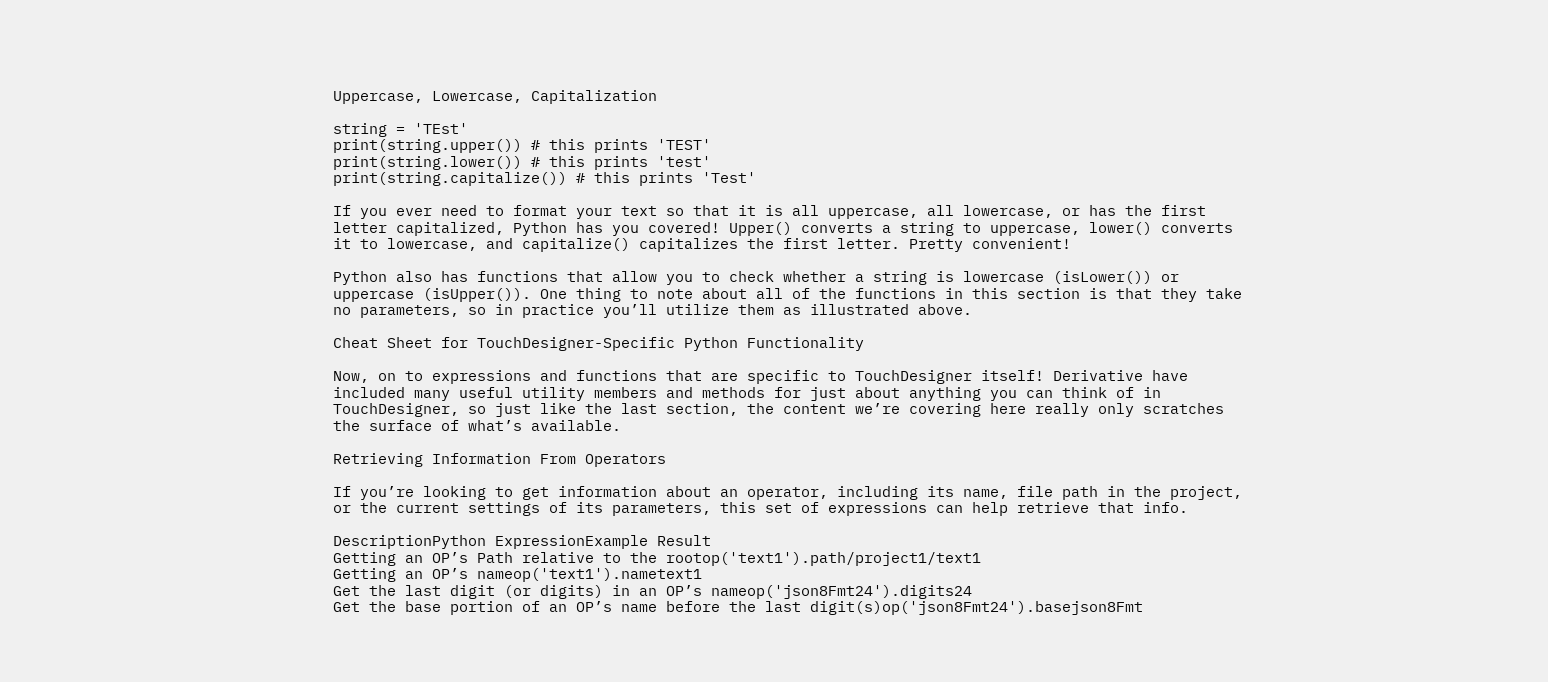Uppercase, Lowercase, Capitalization

string = 'TEst'
print(string.upper()) # this prints 'TEST'
print(string.lower()) # this prints 'test'
print(string.capitalize()) # this prints 'Test'

If you ever need to format your text so that it is all uppercase, all lowercase, or has the first letter capitalized, Python has you covered! Upper() converts a string to uppercase, lower() converts it to lowercase, and capitalize() capitalizes the first letter. Pretty convenient!

Python also has functions that allow you to check whether a string is lowercase (isLower()) or uppercase (isUpper()). One thing to note about all of the functions in this section is that they take no parameters, so in practice you’ll utilize them as illustrated above.

Cheat Sheet for TouchDesigner-Specific Python Functionality

Now, on to expressions and functions that are specific to TouchDesigner itself! Derivative have included many useful utility members and methods for just about anything you can think of in TouchDesigner, so just like the last section, the content we’re covering here really only scratches the surface of what’s available.

Retrieving Information From Operators

If you’re looking to get information about an operator, including its name, file path in the project, or the current settings of its parameters, this set of expressions can help retrieve that info.

DescriptionPython ExpressionExample Result
Getting an OP’s Path relative to the rootop('text1').path/project1/text1
Getting an OP’s nameop('text1').nametext1
Get the last digit (or digits) in an OP’s nameop('json8Fmt24').digits24
Get the base portion of an OP’s name before the last digit(s)op('json8Fmt24').basejson8Fmt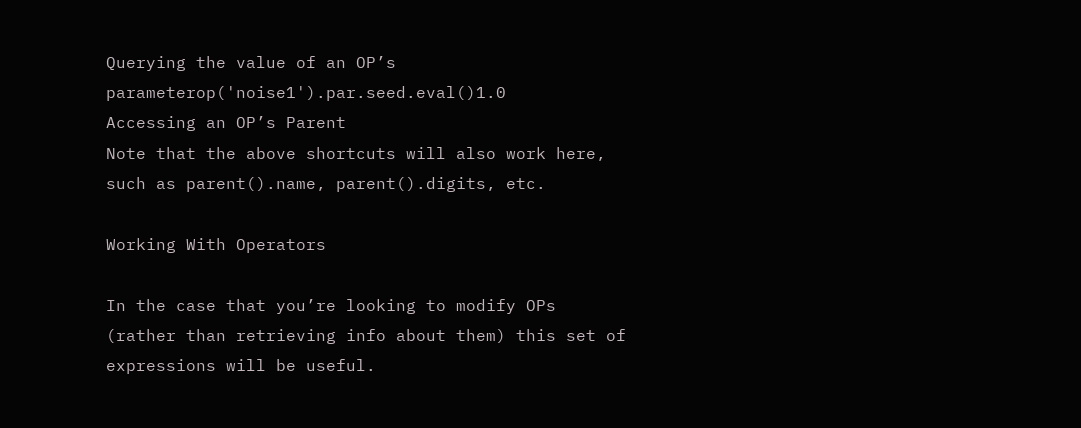Querying the value of an OP’s parameterop('noise1').par.seed.eval()1.0
Accessing an OP’s Parent
Note that the above shortcuts will also work here, such as parent().name, parent().digits, etc.

Working With Operators

In the case that you’re looking to modify OPs (rather than retrieving info about them) this set of expressions will be useful.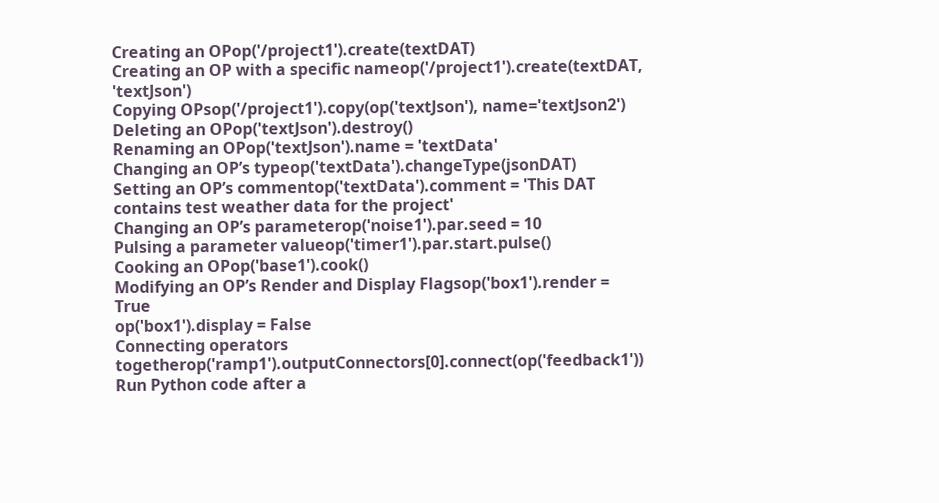Creating an OPop('/project1').create(textDAT)
Creating an OP with a specific nameop('/project1').create(textDAT, 'textJson')
Copying OPsop('/project1').copy(op('textJson'), name='textJson2')
Deleting an OPop('textJson').destroy()
Renaming an OPop('textJson').name = 'textData'
Changing an OP’s typeop('textData').changeType(jsonDAT)
Setting an OP’s commentop('textData').comment = 'This DAT contains test weather data for the project'
Changing an OP’s parameterop('noise1').par.seed = 10
Pulsing a parameter valueop('timer1').par.start.pulse()
Cooking an OPop('base1').cook()
Modifying an OP’s Render and Display Flagsop('box1').render = True
op('box1').display = False
Connecting operators togetherop('ramp1').outputConnectors[0].connect(op('feedback1'))
Run Python code after a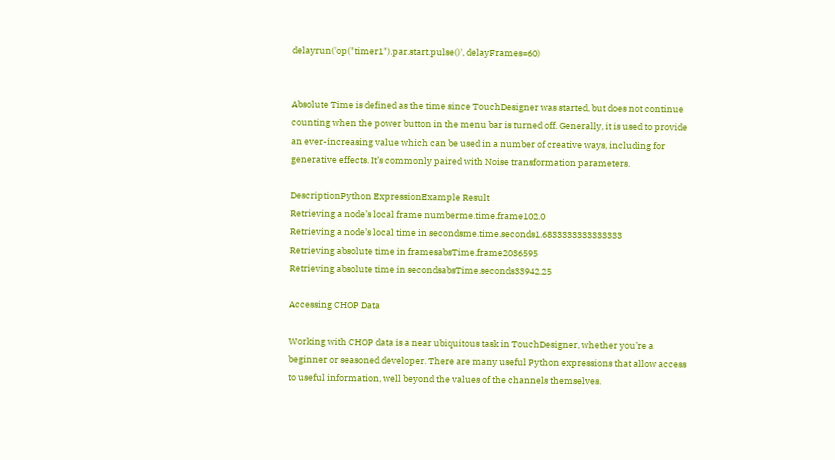delayrun('op("timer1").par.start.pulse()', delayFrames=60)


Absolute Time is defined as the time since TouchDesigner was started, but does not continue counting when the power button in the menu bar is turned off. Generally, it is used to provide an ever-increasing value which can be used in a number of creative ways, including for generative effects. It’s commonly paired with Noise transformation parameters.

DescriptionPython ExpressionExample Result
Retrieving a node’s local frame numberme.time.frame102.0
Retrieving a node’s local time in secondsme.time.seconds1.6833333333333333
Retrieving absolute time in framesabsTime.frame2036595
Retrieving absolute time in secondsabsTime.seconds33942.25

Accessing CHOP Data

Working with CHOP data is a near ubiquitous task in TouchDesigner, whether you’re a beginner or seasoned developer. There are many useful Python expressions that allow access to useful information, well beyond the values of the channels themselves.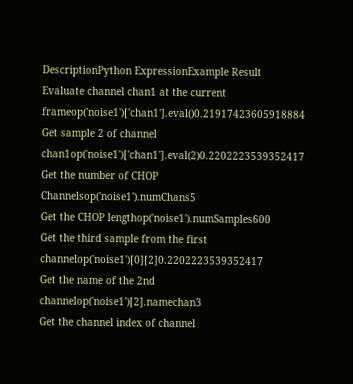DescriptionPython ExpressionExample Result
Evaluate channel chan1 at the current frameop('noise1')['chan1'].eval()0.21917423605918884
Get sample 2 of channel chan1op('noise1')['chan1'].eval(2)0.2202223539352417
Get the number of CHOP Channelsop('noise1').numChans5
Get the CHOP lengthop('noise1').numSamples600
Get the third sample from the first channelop('noise1')[0][2]0.2202223539352417
Get the name of the 2nd channelop('noise1')[2].namechan3
Get the channel index of channel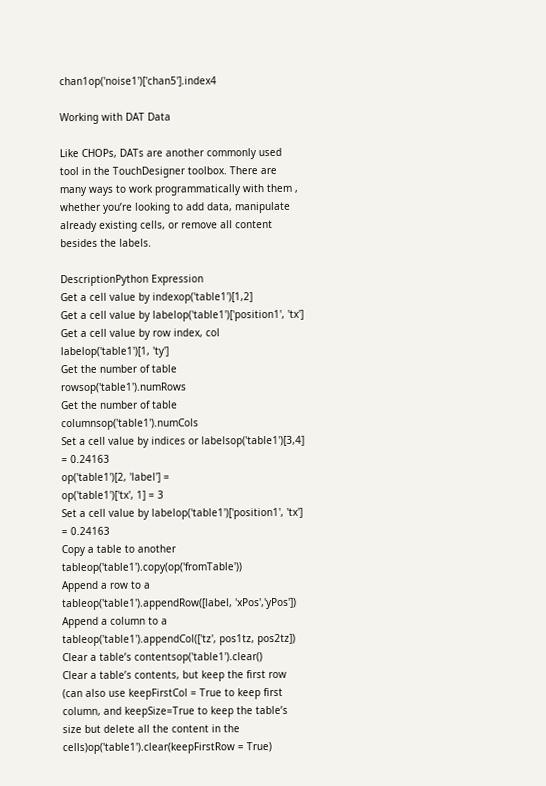chan1op('noise1')['chan5'].index4

Working with DAT Data

Like CHOPs, DATs are another commonly used tool in the TouchDesigner toolbox. There are many ways to work programmatically with them , whether you’re looking to add data, manipulate already existing cells, or remove all content besides the labels.

DescriptionPython Expression
Get a cell value by indexop('table1')[1,2]
Get a cell value by labelop('table1')['position1', 'tx']
Get a cell value by row index, col labelop('table1')[1, 'ty']
Get the number of table rowsop('table1').numRows
Get the number of table columnsop('table1').numCols
Set a cell value by indices or labelsop('table1')[3,4] = 0.24163
op('table1')[2, 'label'] =
op('table1')['tx', 1] = 3
Set a cell value by labelop('table1')['position1', 'tx'] = 0.24163
Copy a table to another tableop('table1').copy(op('fromTable'))
Append a row to a tableop('table1').appendRow([label, 'xPos','yPos'])
Append a column to a tableop('table1').appendCol(['tz', pos1tz, pos2tz])
Clear a table’s contentsop('table1').clear()
Clear a table’s contents, but keep the first row (can also use keepFirstCol = True to keep first column, and keepSize=True to keep the table’s size but delete all the content in the cells)op('table1').clear(keepFirstRow = True)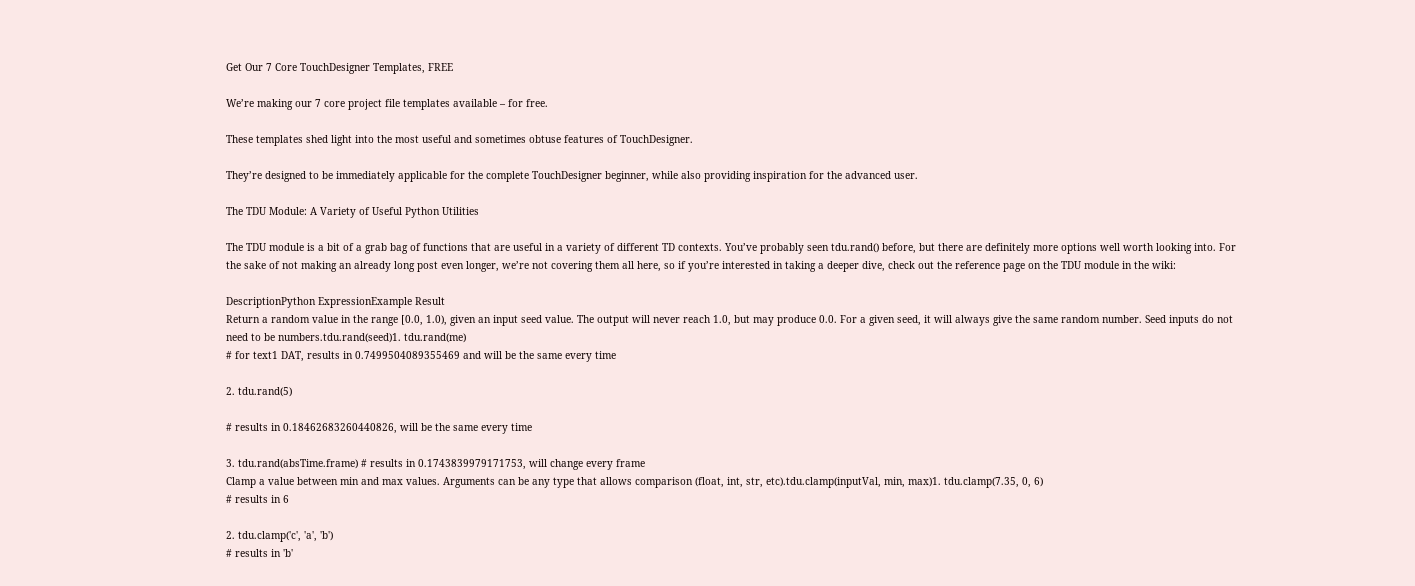Get Our 7 Core TouchDesigner Templates, FREE

We’re making our 7 core project file templates available – for free.

These templates shed light into the most useful and sometimes obtuse features of TouchDesigner.

They’re designed to be immediately applicable for the complete TouchDesigner beginner, while also providing inspiration for the advanced user.

The TDU Module: A Variety of Useful Python Utilities

The TDU module is a bit of a grab bag of functions that are useful in a variety of different TD contexts. You’ve probably seen tdu.rand() before, but there are definitely more options well worth looking into. For the sake of not making an already long post even longer, we’re not covering them all here, so if you’re interested in taking a deeper dive, check out the reference page on the TDU module in the wiki:

DescriptionPython ExpressionExample Result
Return a random value in the range [0.0, 1.0), given an input seed value. The output will never reach 1.0, but may produce 0.0. For a given seed, it will always give the same random number. Seed inputs do not need to be numbers.tdu.rand(seed)1. tdu.rand(me)
# for text1 DAT, results in 0.7499504089355469 and will be the same every time

2. tdu.rand(5)

# results in 0.18462683260440826, will be the same every time

3. tdu.rand(absTime.frame) # results in 0.1743839979171753, will change every frame
Clamp a value between min and max values. Arguments can be any type that allows comparison (float, int, str, etc).tdu.clamp(inputVal, min, max)1. tdu.clamp(7.35, 0, 6)
# results in 6

2. tdu.clamp('c', 'a', 'b')
# results in 'b'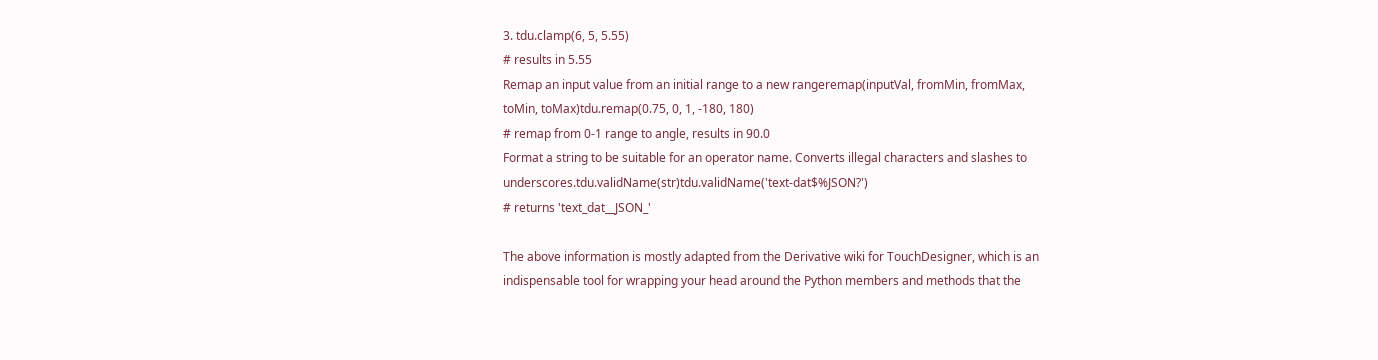3. tdu.clamp(6, 5, 5.55)
# results in 5.55
Remap an input value from an initial range to a new rangeremap(inputVal, fromMin, fromMax, toMin, toMax)tdu.remap(0.75, 0, 1, -180, 180)
# remap from 0-1 range to angle, results in 90.0
Format a string to be suitable for an operator name. Converts illegal characters and slashes to underscores.tdu.validName(str)tdu.validName('text-dat$%JSON?')
# returns 'text_dat__JSON_'

The above information is mostly adapted from the Derivative wiki for TouchDesigner, which is an indispensable tool for wrapping your head around the Python members and methods that the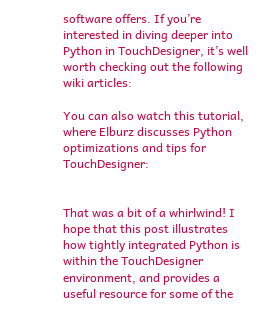software offers. If you’re interested in diving deeper into Python in TouchDesigner, it’s well worth checking out the following wiki articles:

You can also watch this tutorial, where Elburz discusses Python optimizations and tips for TouchDesigner:


That was a bit of a whirlwind! I hope that this post illustrates how tightly integrated Python is within the TouchDesigner environment, and provides a useful resource for some of the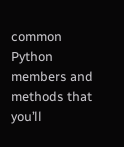common Python members and methods that you’ll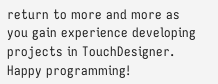return to more and more as you gain experience developing projects in TouchDesigner. Happy programming!